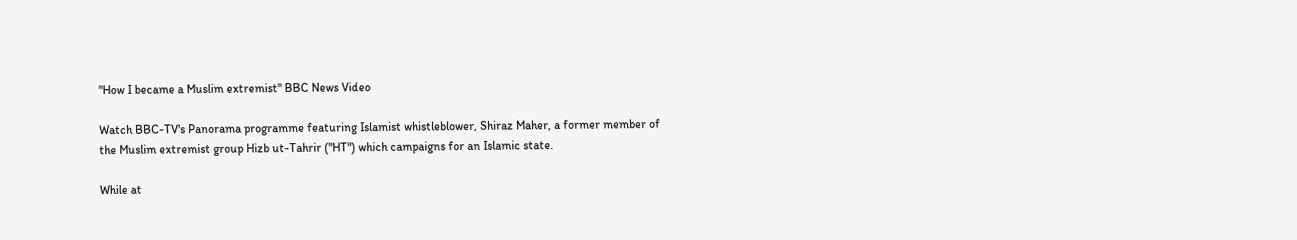"How I became a Muslim extremist" BBC News Video

Watch BBC-TV's Panorama programme featuring Islamist whistleblower, Shiraz Maher, a former member of the Muslim extremist group Hizb ut-Tahrir ("HT") which campaigns for an Islamic state.

While at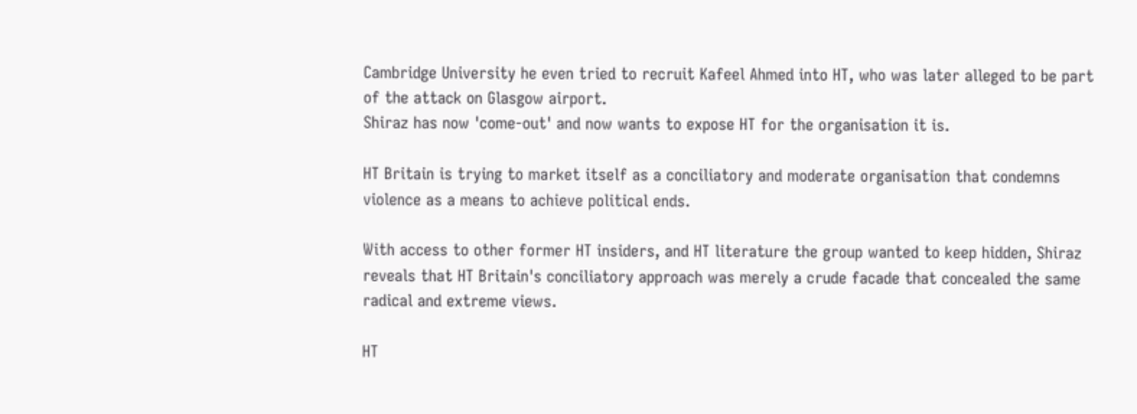Cambridge University he even tried to recruit Kafeel Ahmed into HT, who was later alleged to be part of the attack on Glasgow airport.
Shiraz has now 'come-out' and now wants to expose HT for the organisation it is.

HT Britain is trying to market itself as a conciliatory and moderate organisation that condemns violence as a means to achieve political ends.

With access to other former HT insiders, and HT literature the group wanted to keep hidden, Shiraz reveals that HT Britain's conciliatory approach was merely a crude facade that concealed the same radical and extreme views.

HT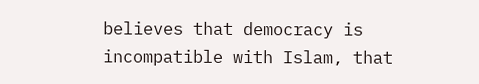believes that democracy is incompatible with Islam, that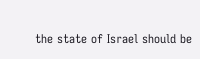the state of Israel should be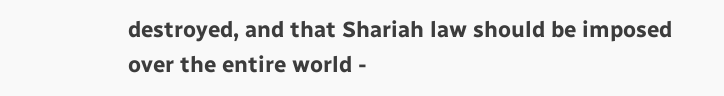destroyed, and that Shariah law should be imposed over the entire world -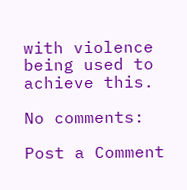with violence being used to achieve this.

No comments:

Post a Comment